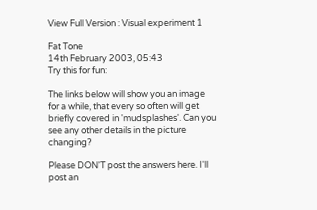View Full Version : Visual experiment 1

Fat Tone
14th February 2003, 05:43
Try this for fun:

The links below will show you an image for a while, that every so often will get briefly covered in 'mudsplashes'. Can you see any other details in the picture changing?

Please DON'T post the answers here. I'll post an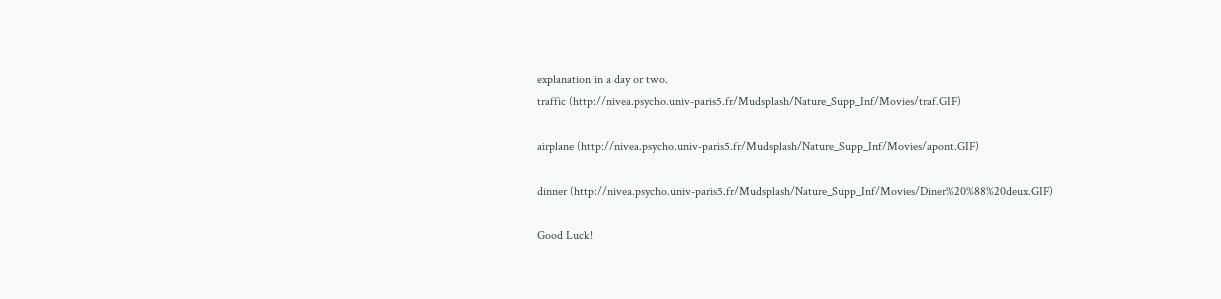explanation in a day or two.
traffic (http://nivea.psycho.univ-paris5.fr/Mudsplash/Nature_Supp_Inf/Movies/traf.GIF)

airplane (http://nivea.psycho.univ-paris5.fr/Mudsplash/Nature_Supp_Inf/Movies/apont.GIF)

dinner (http://nivea.psycho.univ-paris5.fr/Mudsplash/Nature_Supp_Inf/Movies/Diner%20%88%20deux.GIF)

Good Luck!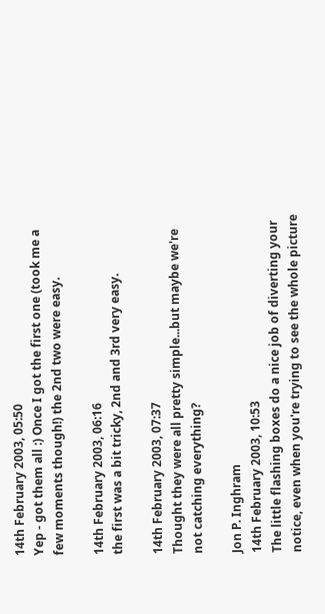14th February 2003, 05:50
Yep - got them all :) Once I got the first one (took me a few moments though!) the 2nd two were easy.

14th February 2003, 06:16
the first was a bit tricky, 2nd and 3rd very easy.

14th February 2003, 07:37
Thought they were all pretty simple...but maybe we're not catching everything?

Jon P. Inghram
14th February 2003, 10:53
The little flashing boxes do a nice job of diverting your notice, even when you're trying to see the whole picture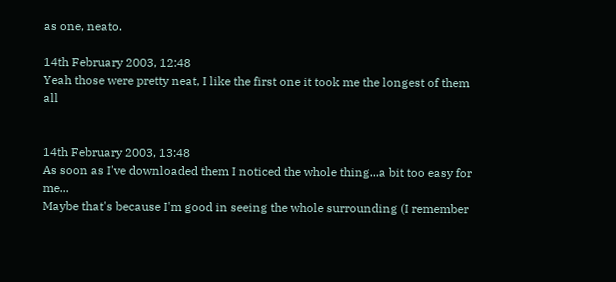as one, neato.

14th February 2003, 12:48
Yeah those were pretty neat, I like the first one it took me the longest of them all


14th February 2003, 13:48
As soon as I've downloaded them I noticed the whole thing...a bit too easy for me...
Maybe that's because I'm good in seeing the whole surrounding (I remember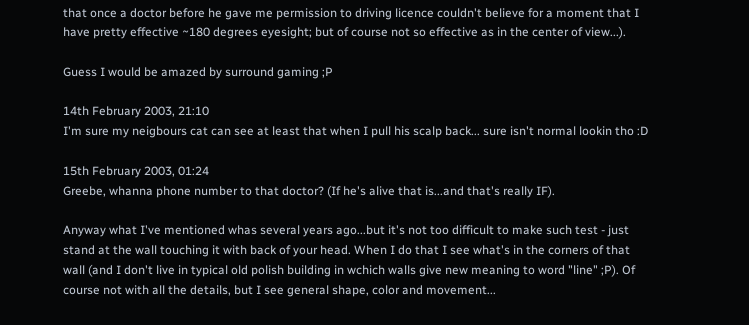that once a doctor before he gave me permission to driving licence couldn't believe for a moment that I have pretty effective ~180 degrees eyesight; but of course not so effective as in the center of view...).

Guess I would be amazed by surround gaming ;P

14th February 2003, 21:10
I'm sure my neigbours cat can see at least that when I pull his scalp back... sure isn't normal lookin tho :D

15th February 2003, 01:24
Greebe, whanna phone number to that doctor? (If he's alive that is...and that's really IF).

Anyway what I've mentioned whas several years ago...but it's not too difficult to make such test - just stand at the wall touching it with back of your head. When I do that I see what's in the corners of that wall (and I don't live in typical old polish building in wchich walls give new meaning to word "line" ;P). Of course not with all the details, but I see general shape, color and movement...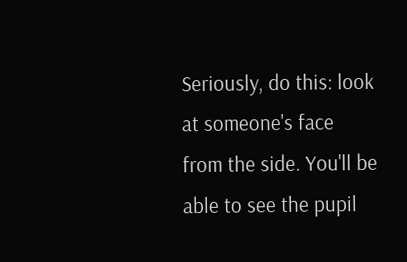Seriously, do this: look at someone's face from the side. You'll be able to see the pupil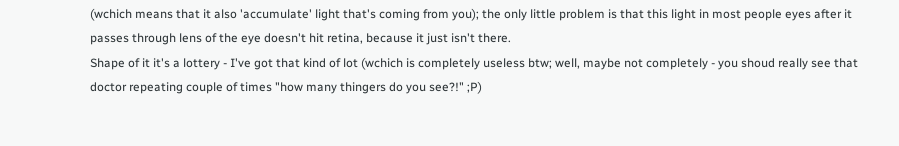(wchich means that it also 'accumulate' light that's coming from you); the only little problem is that this light in most people eyes after it passes through lens of the eye doesn't hit retina, because it just isn't there.
Shape of it it's a lottery - I've got that kind of lot (wchich is completely useless btw; well, maybe not completely - you shoud really see that doctor repeating couple of times "how many thingers do you see?!" ;P)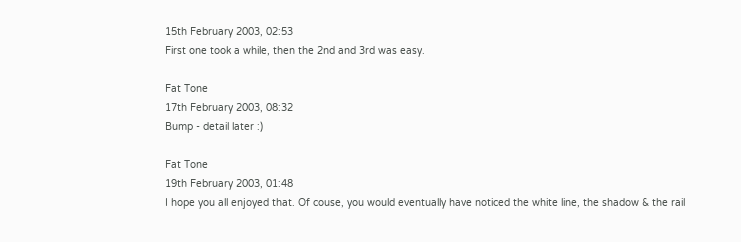15th February 2003, 02:53
First one took a while, then the 2nd and 3rd was easy.

Fat Tone
17th February 2003, 08:32
Bump - detail later :)

Fat Tone
19th February 2003, 01:48
I hope you all enjoyed that. Of couse, you would eventually have noticed the white line, the shadow & the rail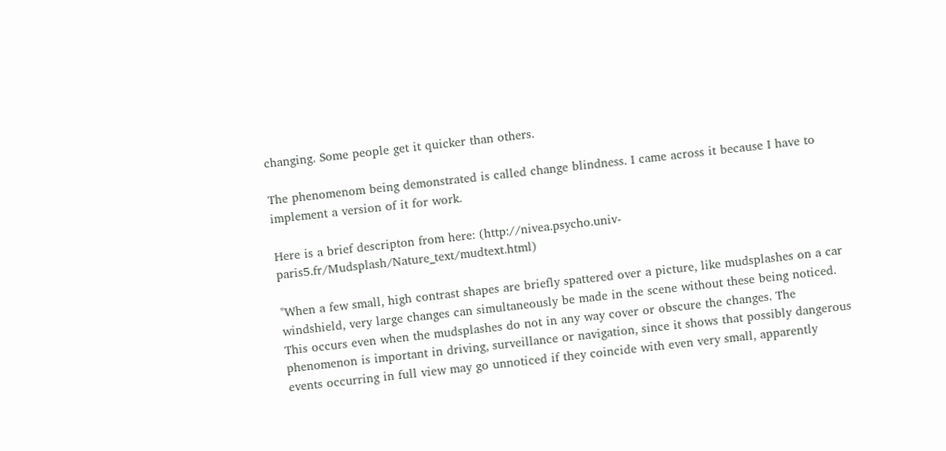changing. Some people get it quicker than others.

The phenomenom being demonstrated is called change blindness. I came across it because I have to implement a version of it for work.

Here is a brief descripton from here: (http://nivea.psycho.univ-paris5.fr/Mudsplash/Nature_text/mudtext.html)

"When a few small, high contrast shapes are briefly spattered over a picture, like mudsplashes on a car windshield, very large changes can simultaneously be made in the scene without these being noticed. This occurs even when the mudsplashes do not in any way cover or obscure the changes. The phenomenon is important in driving, surveillance or navigation, since it shows that possibly dangerous events occurring in full view may go unnoticed if they coincide with even very small, apparently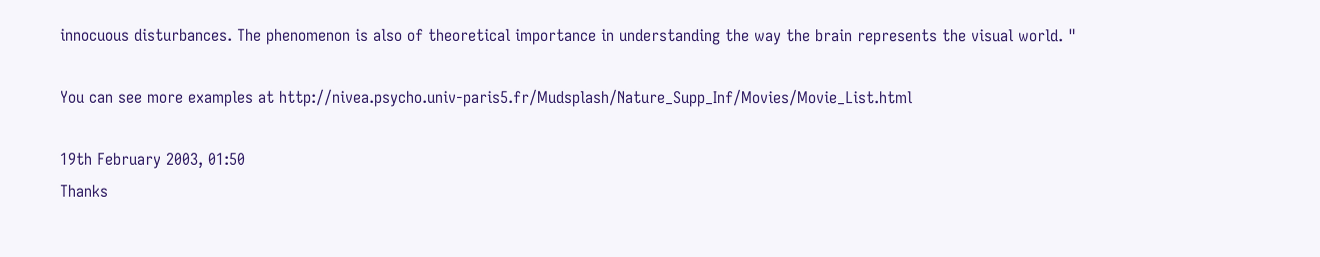innocuous disturbances. The phenomenon is also of theoretical importance in understanding the way the brain represents the visual world. "

You can see more examples at http://nivea.psycho.univ-paris5.fr/Mudsplash/Nature_Supp_Inf/Movies/Movie_List.html

19th February 2003, 01:50
Thanks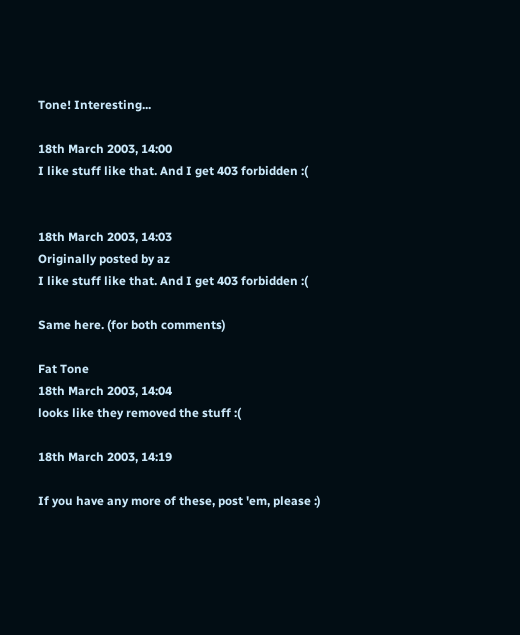Tone! Interesting...

18th March 2003, 14:00
I like stuff like that. And I get 403 forbidden :(


18th March 2003, 14:03
Originally posted by az
I like stuff like that. And I get 403 forbidden :(

Same here. (for both comments)

Fat Tone
18th March 2003, 14:04
looks like they removed the stuff :(

18th March 2003, 14:19

If you have any more of these, post 'em, please :)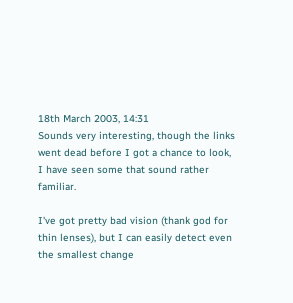18th March 2003, 14:31
Sounds very interesting, though the links went dead before I got a chance to look, I have seen some that sound rather familiar.

I've got pretty bad vision (thank god for thin lenses), but I can easily detect even the smallest change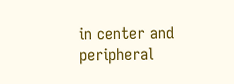in center and peripheral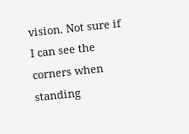vision. Not sure if I can see the corners when standing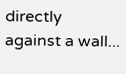directly against a wall...